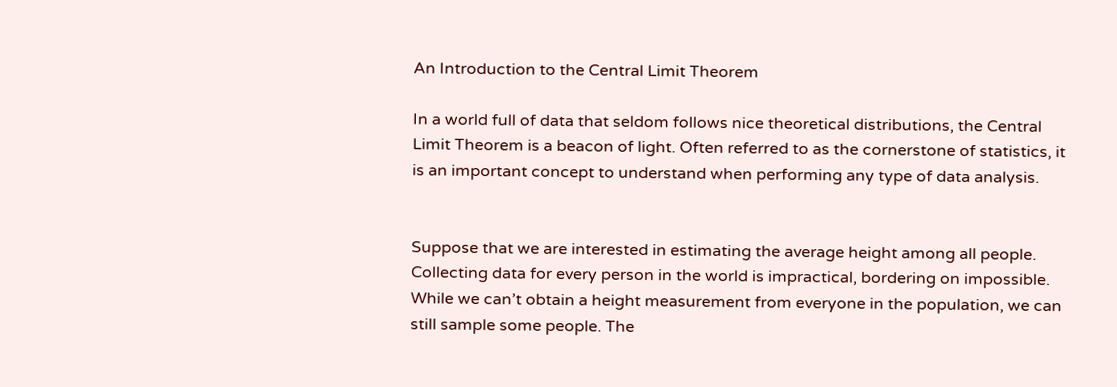An Introduction to the Central Limit Theorem

In a world full of data that seldom follows nice theoretical distributions, the Central Limit Theorem is a beacon of light. Often referred to as the cornerstone of statistics, it is an important concept to understand when performing any type of data analysis.


Suppose that we are interested in estimating the average height among all people. Collecting data for every person in the world is impractical, bordering on impossible. While we can’t obtain a height measurement from everyone in the population, we can still sample some people. The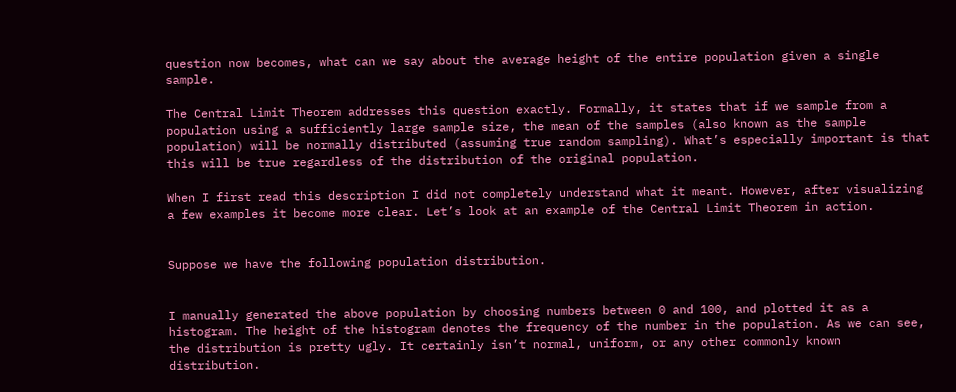question now becomes, what can we say about the average height of the entire population given a single sample.

The Central Limit Theorem addresses this question exactly. Formally, it states that if we sample from a population using a sufficiently large sample size, the mean of the samples (also known as the sample population) will be normally distributed (assuming true random sampling). What’s especially important is that this will be true regardless of the distribution of the original population.

When I first read this description I did not completely understand what it meant. However, after visualizing a few examples it become more clear. Let’s look at an example of the Central Limit Theorem in action.


Suppose we have the following population distribution.


I manually generated the above population by choosing numbers between 0 and 100, and plotted it as a histogram. The height of the histogram denotes the frequency of the number in the population. As we can see, the distribution is pretty ugly. It certainly isn’t normal, uniform, or any other commonly known distribution.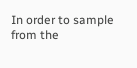In order to sample from the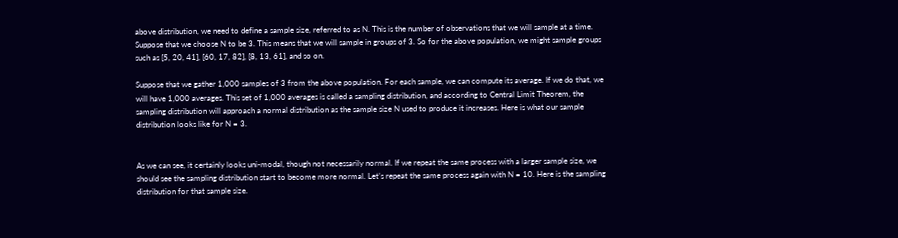above distribution, we need to define a sample size, referred to as N. This is the number of observations that we will sample at a time. Suppose that we choose N to be 3. This means that we will sample in groups of 3. So for the above population, we might sample groups such as [5, 20, 41], [60, 17, 82], [8, 13, 61], and so on.

Suppose that we gather 1,000 samples of 3 from the above population. For each sample, we can compute its average. If we do that, we will have 1,000 averages. This set of 1,000 averages is called a sampling distribution, and according to Central Limit Theorem, the sampling distribution will approach a normal distribution as the sample size N used to produce it increases. Here is what our sample distribution looks like for N = 3.


As we can see, it certainly looks uni-modal, though not necessarily normal. If we repeat the same process with a larger sample size, we should see the sampling distribution start to become more normal. Let’s repeat the same process again with N = 10. Here is the sampling distribution for that sample size.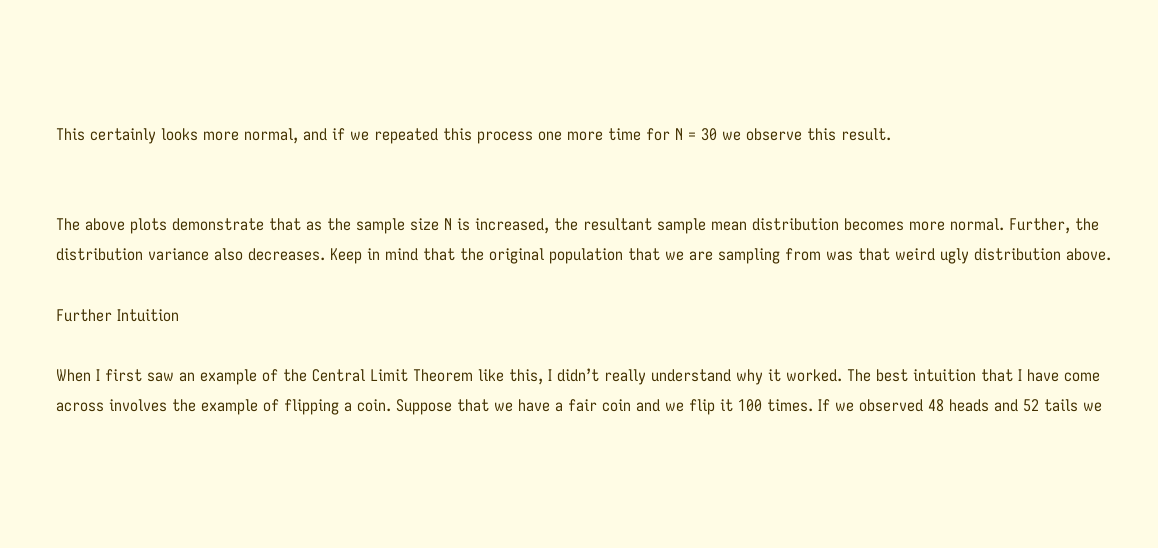This certainly looks more normal, and if we repeated this process one more time for N = 30 we observe this result.


The above plots demonstrate that as the sample size N is increased, the resultant sample mean distribution becomes more normal. Further, the distribution variance also decreases. Keep in mind that the original population that we are sampling from was that weird ugly distribution above.

Further Intuition

When I first saw an example of the Central Limit Theorem like this, I didn’t really understand why it worked. The best intuition that I have come across involves the example of flipping a coin. Suppose that we have a fair coin and we flip it 100 times. If we observed 48 heads and 52 tails we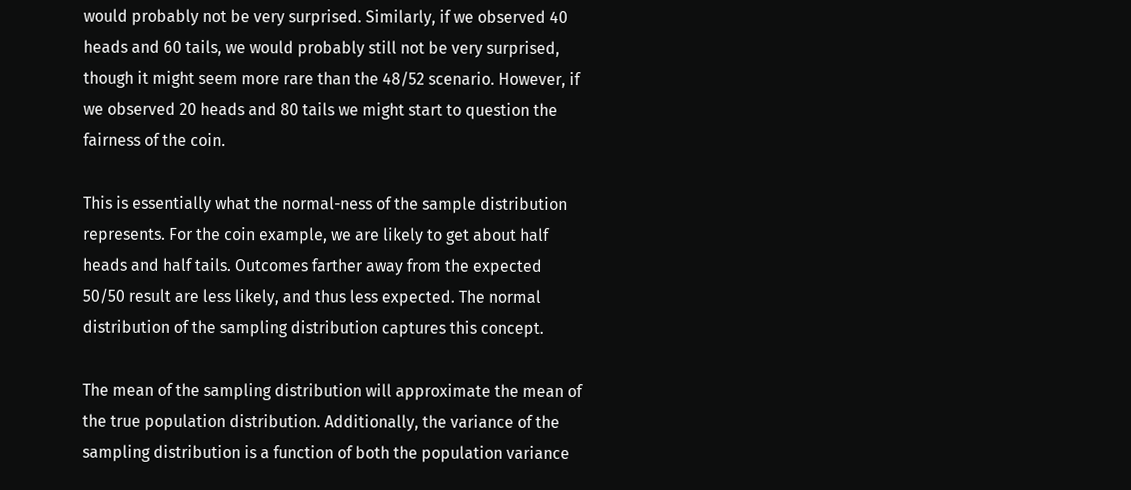would probably not be very surprised. Similarly, if we observed 40 heads and 60 tails, we would probably still not be very surprised, though it might seem more rare than the 48/52 scenario. However, if we observed 20 heads and 80 tails we might start to question the fairness of the coin.

This is essentially what the normal-ness of the sample distribution represents. For the coin example, we are likely to get about half heads and half tails. Outcomes farther away from the expected 50/50 result are less likely, and thus less expected. The normal distribution of the sampling distribution captures this concept.

The mean of the sampling distribution will approximate the mean of the true population distribution. Additionally, the variance of the sampling distribution is a function of both the population variance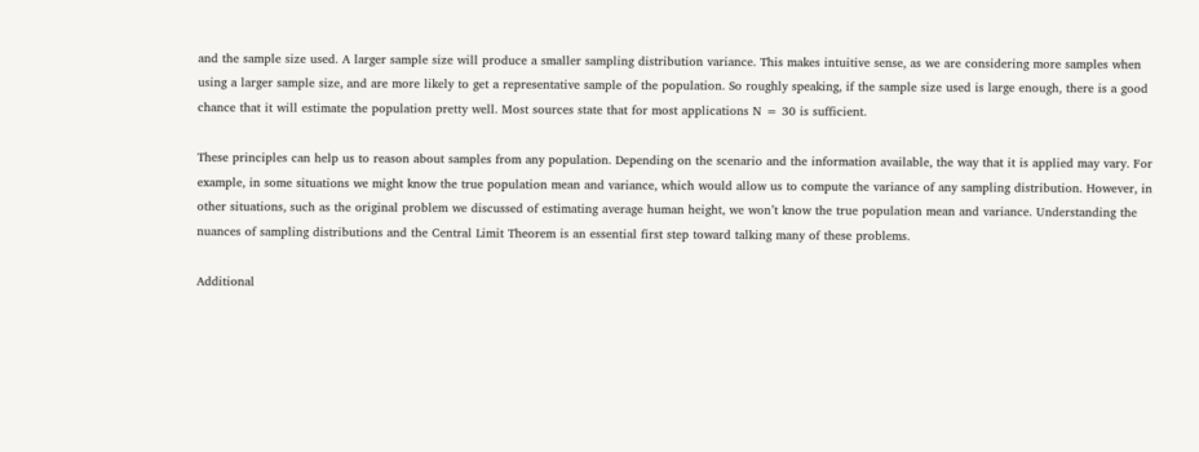and the sample size used. A larger sample size will produce a smaller sampling distribution variance. This makes intuitive sense, as we are considering more samples when using a larger sample size, and are more likely to get a representative sample of the population. So roughly speaking, if the sample size used is large enough, there is a good chance that it will estimate the population pretty well. Most sources state that for most applications N = 30 is sufficient.

These principles can help us to reason about samples from any population. Depending on the scenario and the information available, the way that it is applied may vary. For example, in some situations we might know the true population mean and variance, which would allow us to compute the variance of any sampling distribution. However, in other situations, such as the original problem we discussed of estimating average human height, we won’t know the true population mean and variance. Understanding the nuances of sampling distributions and the Central Limit Theorem is an essential first step toward talking many of these problems.

Additional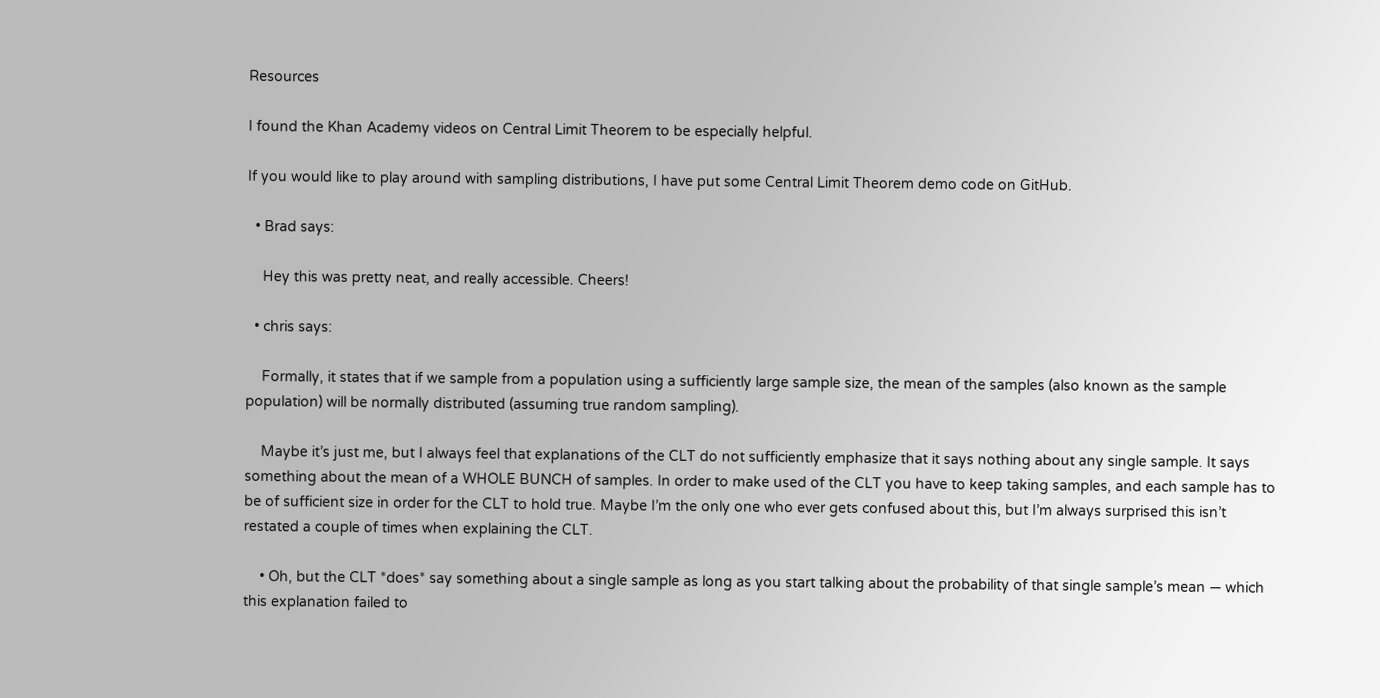Resources

I found the Khan Academy videos on Central Limit Theorem to be especially helpful.

If you would like to play around with sampling distributions, I have put some Central Limit Theorem demo code on GitHub.

  • Brad says:

    Hey this was pretty neat, and really accessible. Cheers!

  • chris says:

    Formally, it states that if we sample from a population using a sufficiently large sample size, the mean of the samples (also known as the sample population) will be normally distributed (assuming true random sampling).

    Maybe it’s just me, but I always feel that explanations of the CLT do not sufficiently emphasize that it says nothing about any single sample. It says something about the mean of a WHOLE BUNCH of samples. In order to make used of the CLT you have to keep taking samples, and each sample has to be of sufficient size in order for the CLT to hold true. Maybe I’m the only one who ever gets confused about this, but I’m always surprised this isn’t restated a couple of times when explaining the CLT.

    • Oh, but the CLT *does* say something about a single sample as long as you start talking about the probability of that single sample’s mean — which this explanation failed to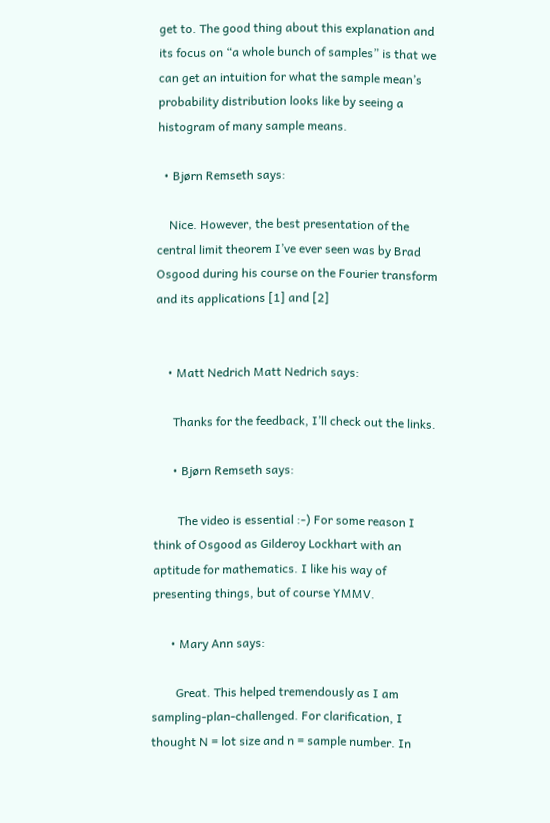get to. The good thing about this explanation and its focus on “a whole bunch of samples” is that we can get an intuition for what the sample mean’s probability distribution looks like by seeing a histogram of many sample means.

  • Bjørn Remseth says:

    Nice. However, the best presentation of the central limit theorem I’ve ever seen was by Brad Osgood during his course on the Fourier transform and its applications [1] and [2]


    • Matt Nedrich Matt Nedrich says:

      Thanks for the feedback, I’ll check out the links.

      • Bjørn Remseth says:

        The video is essential :-) For some reason I think of Osgood as Gilderoy Lockhart with an aptitude for mathematics. I like his way of presenting things, but of course YMMV.

      • Mary Ann says:

        Great. This helped tremendously as I am sampling-plan-challenged. For clarification, I thought N = lot size and n = sample number. In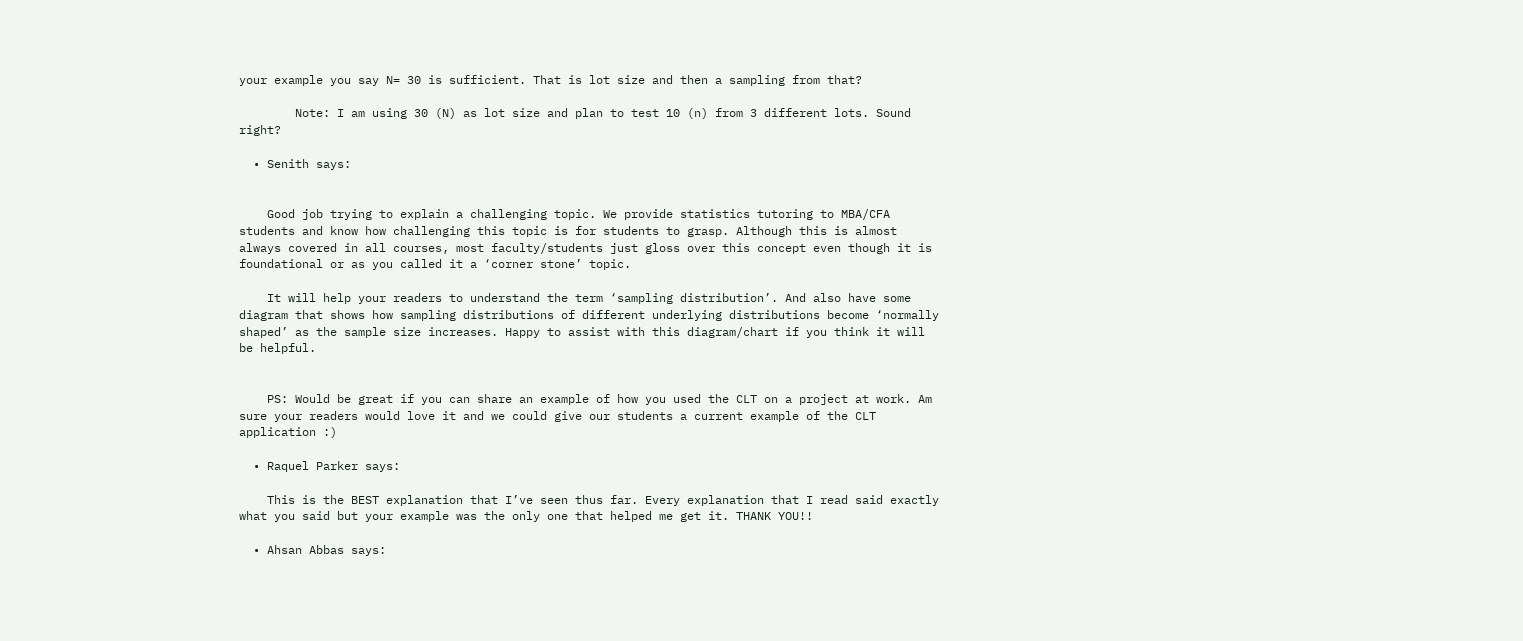your example you say N= 30 is sufficient. That is lot size and then a sampling from that?

        Note: I am using 30 (N) as lot size and plan to test 10 (n) from 3 different lots. Sound right?

  • Senith says:


    Good job trying to explain a challenging topic. We provide statistics tutoring to MBA/CFA students and know how challenging this topic is for students to grasp. Although this is almost always covered in all courses, most faculty/students just gloss over this concept even though it is foundational or as you called it a ‘corner stone’ topic.

    It will help your readers to understand the term ‘sampling distribution’. And also have some diagram that shows how sampling distributions of different underlying distributions become ‘normally shaped’ as the sample size increases. Happy to assist with this diagram/chart if you think it will be helpful.


    PS: Would be great if you can share an example of how you used the CLT on a project at work. Am sure your readers would love it and we could give our students a current example of the CLT application :)

  • Raquel Parker says:

    This is the BEST explanation that I’ve seen thus far. Every explanation that I read said exactly what you said but your example was the only one that helped me get it. THANK YOU!!

  • Ahsan Abbas says: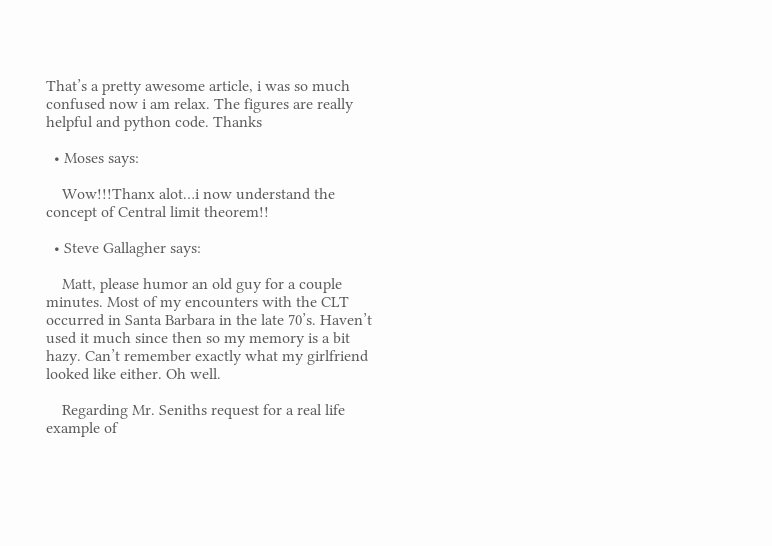That’s a pretty awesome article, i was so much confused now i am relax. The figures are really helpful and python code. Thanks

  • Moses says:

    Wow!!!Thanx alot…i now understand the concept of Central limit theorem!!

  • Steve Gallagher says:

    Matt, please humor an old guy for a couple minutes. Most of my encounters with the CLT occurred in Santa Barbara in the late 70’s. Haven’t used it much since then so my memory is a bit hazy. Can’t remember exactly what my girlfriend looked like either. Oh well.

    Regarding Mr. Seniths request for a real life example of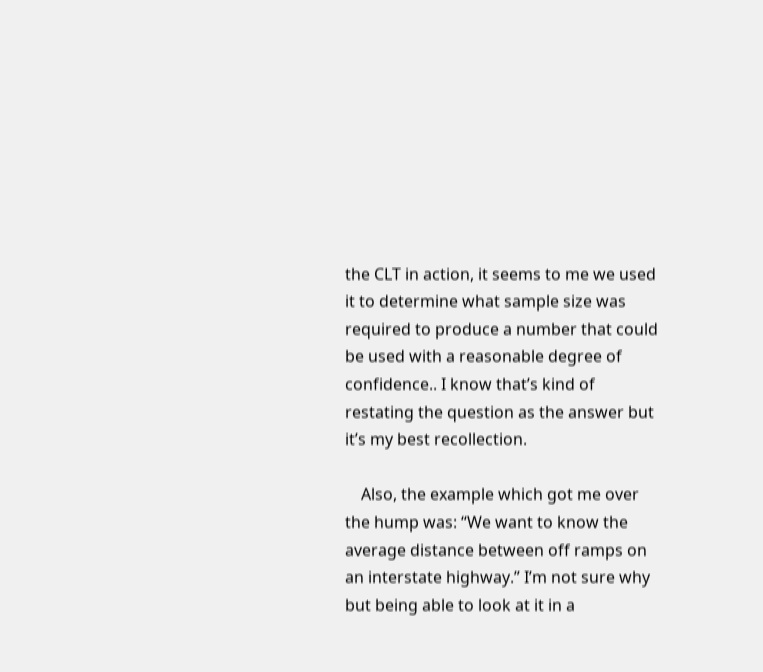the CLT in action, it seems to me we used it to determine what sample size was required to produce a number that could be used with a reasonable degree of confidence.. I know that’s kind of restating the question as the answer but it’s my best recollection.

    Also, the example which got me over the hump was: “We want to know the average distance between off ramps on an interstate highway.” I’m not sure why but being able to look at it in a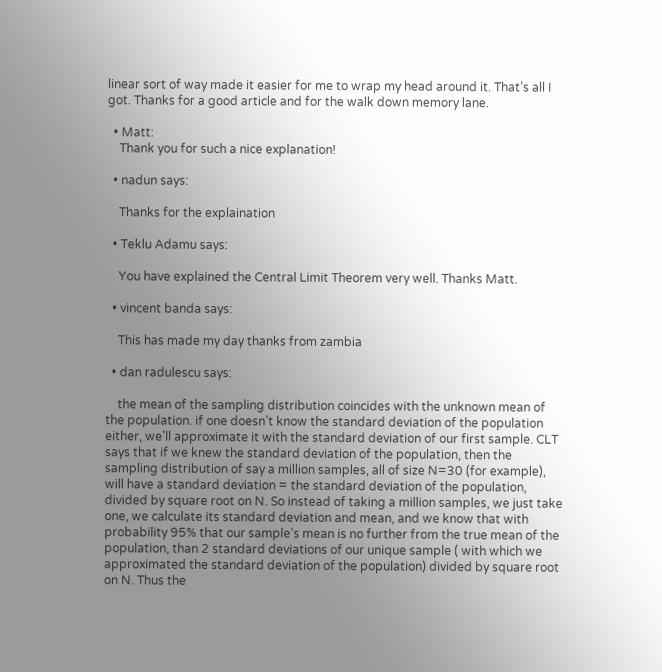linear sort of way made it easier for me to wrap my head around it. That’s all I got. Thanks for a good article and for the walk down memory lane.

  • Matt:
    Thank you for such a nice explanation!

  • nadun says:

    Thanks for the explaination

  • Teklu Adamu says:

    You have explained the Central Limit Theorem very well. Thanks Matt.

  • vincent banda says:

    This has made my day thanks from zambia

  • dan radulescu says:

    the mean of the sampling distribution coincides with the unknown mean of the population. if one doesn’t know the standard deviation of the population either, we’ll approximate it with the standard deviation of our first sample. CLT says that if we knew the standard deviation of the population, then the sampling distribution of say a million samples, all of size N=30 (for example), will have a standard deviation = the standard deviation of the population, divided by square root on N. So instead of taking a million samples, we just take one, we calculate its standard deviation and mean, and we know that with probability 95% that our sample’s mean is no further from the true mean of the population, than 2 standard deviations of our unique sample ( with which we approximated the standard deviation of the population) divided by square root on N. Thus the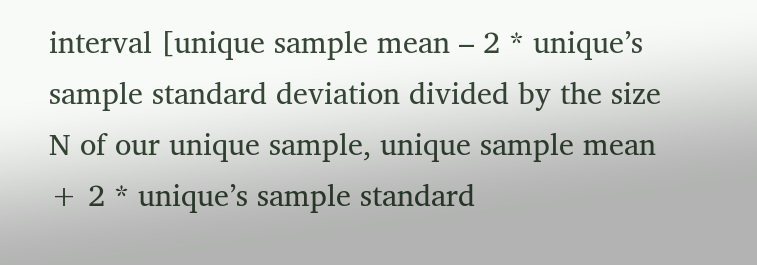interval [unique sample mean – 2 * unique’s sample standard deviation divided by the size N of our unique sample, unique sample mean + 2 * unique’s sample standard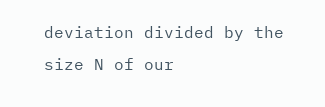deviation divided by the size N of our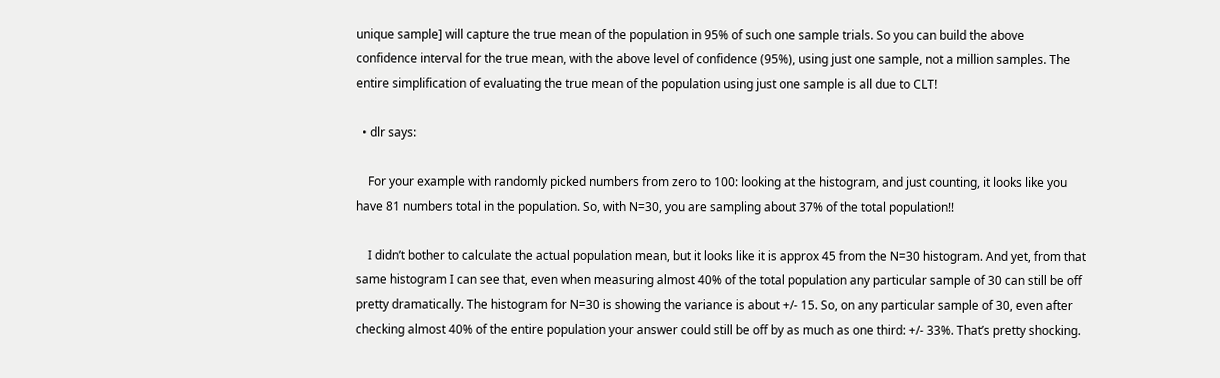unique sample] will capture the true mean of the population in 95% of such one sample trials. So you can build the above confidence interval for the true mean, with the above level of confidence (95%), using just one sample, not a million samples. The entire simplification of evaluating the true mean of the population using just one sample is all due to CLT!

  • dlr says:

    For your example with randomly picked numbers from zero to 100: looking at the histogram, and just counting, it looks like you have 81 numbers total in the population. So, with N=30, you are sampling about 37% of the total population!!

    I didn’t bother to calculate the actual population mean, but it looks like it is approx 45 from the N=30 histogram. And yet, from that same histogram I can see that, even when measuring almost 40% of the total population any particular sample of 30 can still be off pretty dramatically. The histogram for N=30 is showing the variance is about +/- 15. So, on any particular sample of 30, even after checking almost 40% of the entire population your answer could still be off by as much as one third: +/- 33%. That’s pretty shocking.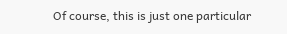Of course, this is just one particular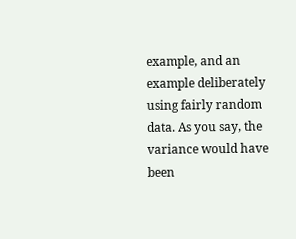example, and an example deliberately using fairly random data. As you say, the variance would have been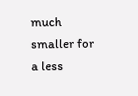much smaller for a less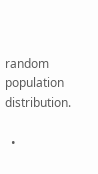random population distribution.

  •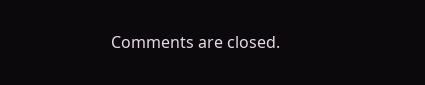Comments are closed.